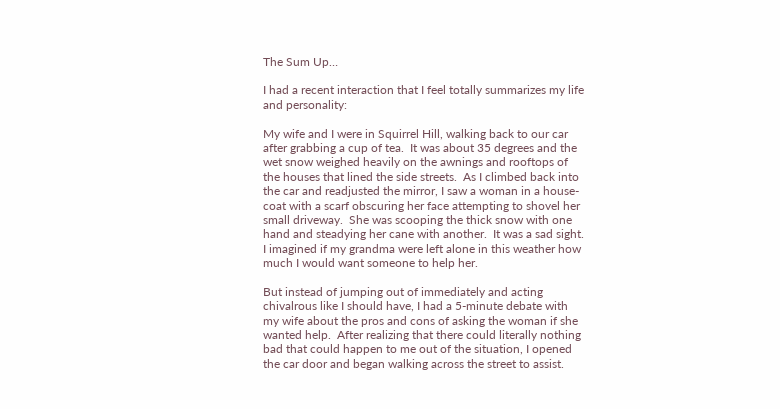The Sum Up…

I had a recent interaction that I feel totally summarizes my life and personality:

My wife and I were in Squirrel Hill, walking back to our car after grabbing a cup of tea.  It was about 35 degrees and the wet snow weighed heavily on the awnings and rooftops of the houses that lined the side streets.  As I climbed back into the car and readjusted the mirror, I saw a woman in a house-coat with a scarf obscuring her face attempting to shovel her small driveway.  She was scooping the thick snow with one hand and steadying her cane with another.  It was a sad sight.  I imagined if my grandma were left alone in this weather how much I would want someone to help her.

But instead of jumping out of immediately and acting chivalrous like I should have, I had a 5-minute debate with my wife about the pros and cons of asking the woman if she wanted help.  After realizing that there could literally nothing bad that could happen to me out of the situation, I opened the car door and began walking across the street to assist.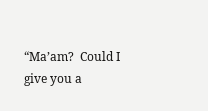“Ma’am?  Could I give you a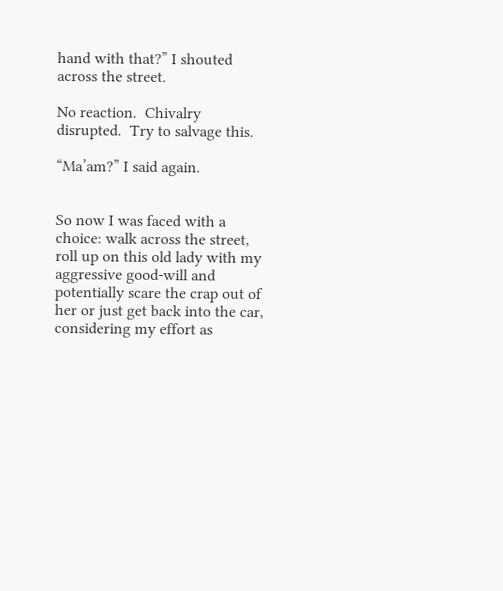hand with that?” I shouted across the street.

No reaction.  Chivalry disrupted.  Try to salvage this.

“Ma’am?” I said again.


So now I was faced with a choice: walk across the street, roll up on this old lady with my aggressive good-will and potentially scare the crap out of her or just get back into the car, considering my effort as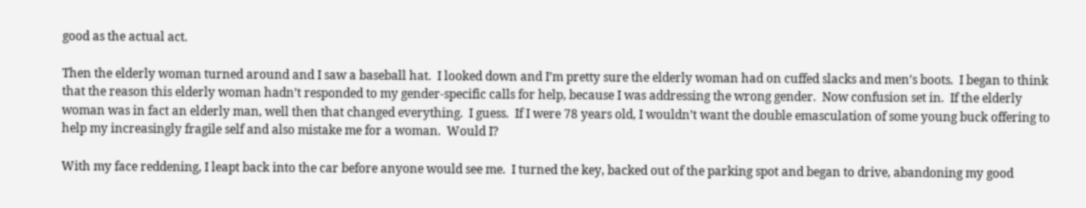good as the actual act.

Then the elderly woman turned around and I saw a baseball hat.  I looked down and I’m pretty sure the elderly woman had on cuffed slacks and men’s boots.  I began to think that the reason this elderly woman hadn’t responded to my gender-specific calls for help, because I was addressing the wrong gender.  Now confusion set in.  If the elderly woman was in fact an elderly man, well then that changed everything.  I guess.  If I were 78 years old, I wouldn’t want the double emasculation of some young buck offering to help my increasingly fragile self and also mistake me for a woman.  Would I?

With my face reddening, I leapt back into the car before anyone would see me.  I turned the key, backed out of the parking spot and began to drive, abandoning my good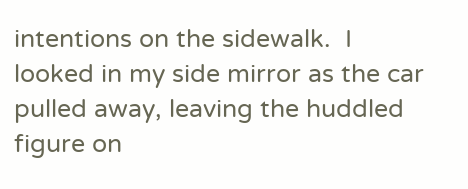intentions on the sidewalk.  I looked in my side mirror as the car pulled away, leaving the huddled figure on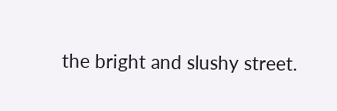the bright and slushy street.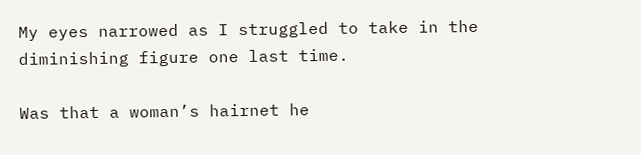My eyes narrowed as I struggled to take in the diminishing figure one last time.

Was that a woman’s hairnet he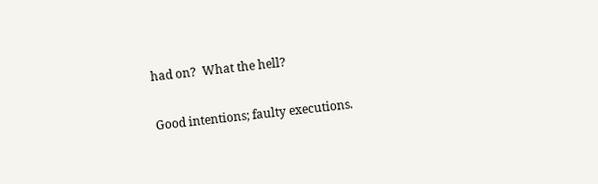had on?  What the hell?

Good intentions; faulty executions.